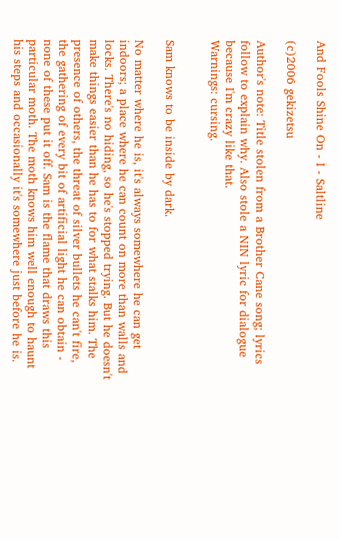And Fools Shine On - I - Saltline

(c)2006 gekizetsu

Author's note: Title stolen from a Brother Cane song; lyrics follow to explain why. Also stole a NIN lyric for dialogue because I'm crazy like that.
Warnings: cursing.


Sam knows to be inside by dark.

No matter where he is, it's always somewhere he can get indoors; a place where he can count on more than walls and locks. There's no hiding, so he's stopped trying. But he doesn't make things easier than he has to for what stalks him. The presence of others, the threat of silver bullets he can't fire, the gathering of every bit of artificial light he can obtain - none of these put it off. Sam is the flame that draws this particular moth. The moth knows him well enough to haunt his steps and occasionally it's somewhere just before he is.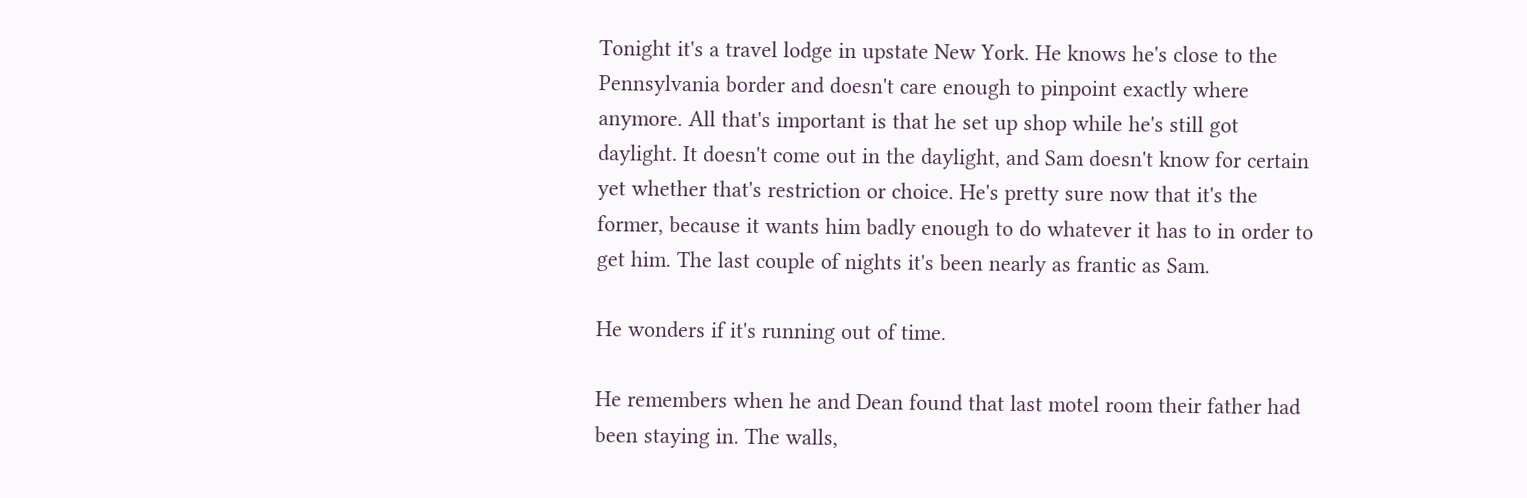Tonight it's a travel lodge in upstate New York. He knows he's close to the Pennsylvania border and doesn't care enough to pinpoint exactly where anymore. All that's important is that he set up shop while he's still got daylight. It doesn't come out in the daylight, and Sam doesn't know for certain yet whether that's restriction or choice. He's pretty sure now that it's the former, because it wants him badly enough to do whatever it has to in order to get him. The last couple of nights it's been nearly as frantic as Sam.

He wonders if it's running out of time.

He remembers when he and Dean found that last motel room their father had been staying in. The walls,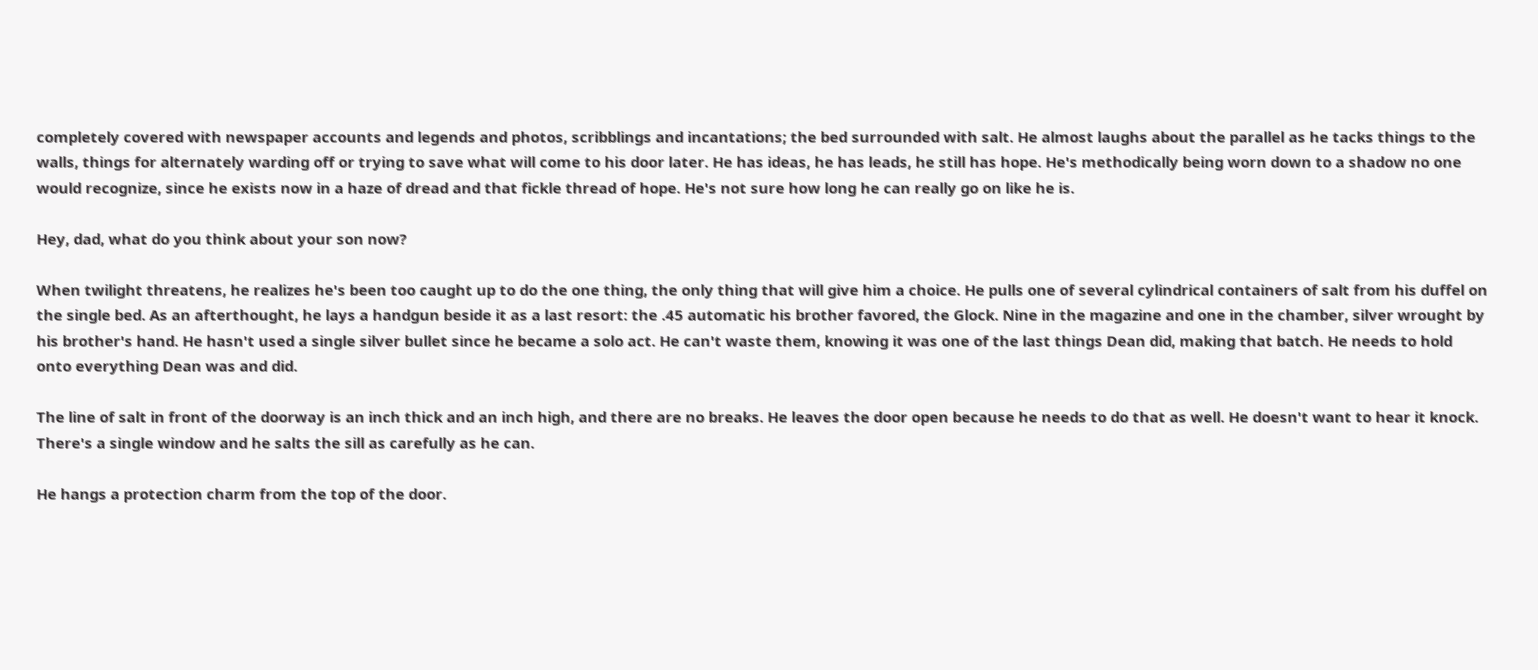completely covered with newspaper accounts and legends and photos, scribblings and incantations; the bed surrounded with salt. He almost laughs about the parallel as he tacks things to the walls, things for alternately warding off or trying to save what will come to his door later. He has ideas, he has leads, he still has hope. He's methodically being worn down to a shadow no one would recognize, since he exists now in a haze of dread and that fickle thread of hope. He's not sure how long he can really go on like he is.

Hey, dad, what do you think about your son now?

When twilight threatens, he realizes he's been too caught up to do the one thing, the only thing that will give him a choice. He pulls one of several cylindrical containers of salt from his duffel on the single bed. As an afterthought, he lays a handgun beside it as a last resort: the .45 automatic his brother favored, the Glock. Nine in the magazine and one in the chamber, silver wrought by his brother's hand. He hasn't used a single silver bullet since he became a solo act. He can't waste them, knowing it was one of the last things Dean did, making that batch. He needs to hold onto everything Dean was and did.

The line of salt in front of the doorway is an inch thick and an inch high, and there are no breaks. He leaves the door open because he needs to do that as well. He doesn't want to hear it knock. There's a single window and he salts the sill as carefully as he can.

He hangs a protection charm from the top of the door.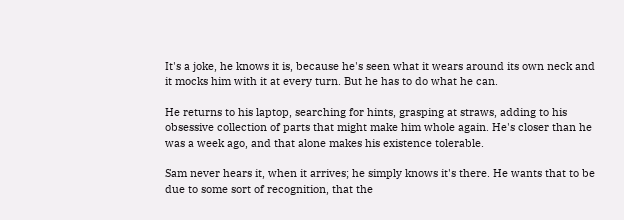It's a joke, he knows it is, because he's seen what it wears around its own neck and it mocks him with it at every turn. But he has to do what he can.

He returns to his laptop, searching for hints, grasping at straws, adding to his obsessive collection of parts that might make him whole again. He's closer than he was a week ago, and that alone makes his existence tolerable.

Sam never hears it, when it arrives; he simply knows it's there. He wants that to be due to some sort of recognition, that the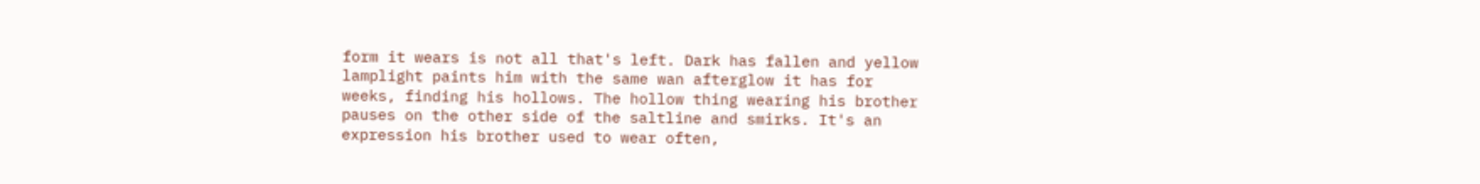form it wears is not all that's left. Dark has fallen and yellow lamplight paints him with the same wan afterglow it has for weeks, finding his hollows. The hollow thing wearing his brother pauses on the other side of the saltline and smirks. It's an expression his brother used to wear often,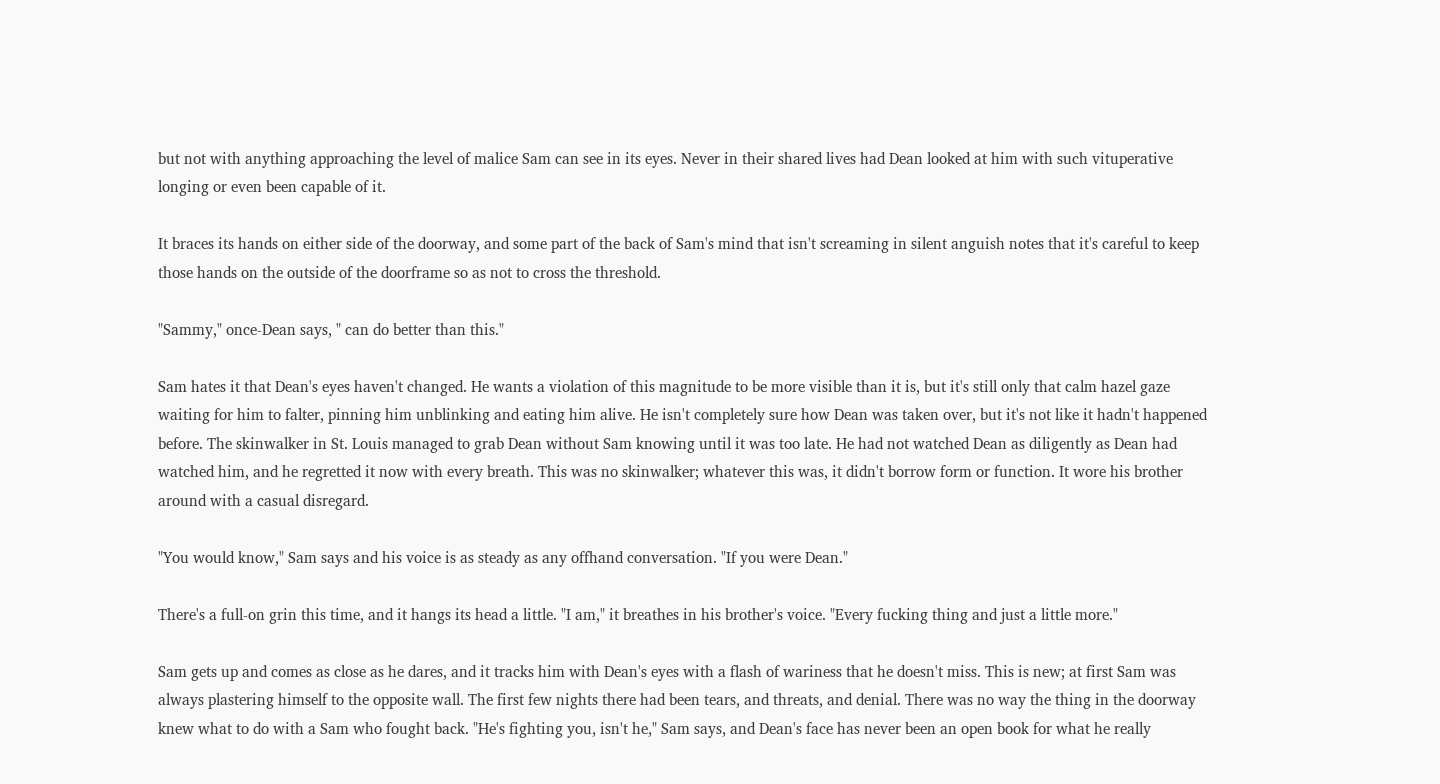but not with anything approaching the level of malice Sam can see in its eyes. Never in their shared lives had Dean looked at him with such vituperative longing or even been capable of it.

It braces its hands on either side of the doorway, and some part of the back of Sam's mind that isn't screaming in silent anguish notes that it's careful to keep those hands on the outside of the doorframe so as not to cross the threshold.

"Sammy," once-Dean says, " can do better than this."

Sam hates it that Dean's eyes haven't changed. He wants a violation of this magnitude to be more visible than it is, but it's still only that calm hazel gaze waiting for him to falter, pinning him unblinking and eating him alive. He isn't completely sure how Dean was taken over, but it's not like it hadn't happened before. The skinwalker in St. Louis managed to grab Dean without Sam knowing until it was too late. He had not watched Dean as diligently as Dean had watched him, and he regretted it now with every breath. This was no skinwalker; whatever this was, it didn't borrow form or function. It wore his brother around with a casual disregard.

"You would know," Sam says and his voice is as steady as any offhand conversation. "If you were Dean."

There's a full-on grin this time, and it hangs its head a little. "I am," it breathes in his brother's voice. "Every fucking thing and just a little more."

Sam gets up and comes as close as he dares, and it tracks him with Dean's eyes with a flash of wariness that he doesn't miss. This is new; at first Sam was always plastering himself to the opposite wall. The first few nights there had been tears, and threats, and denial. There was no way the thing in the doorway knew what to do with a Sam who fought back. "He's fighting you, isn't he," Sam says, and Dean's face has never been an open book for what he really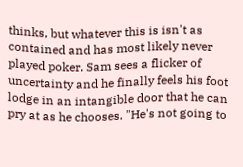thinks, but whatever this is isn't as contained and has most likely never played poker. Sam sees a flicker of uncertainty and he finally feels his foot lodge in an intangible door that he can pry at as he chooses. "He's not going to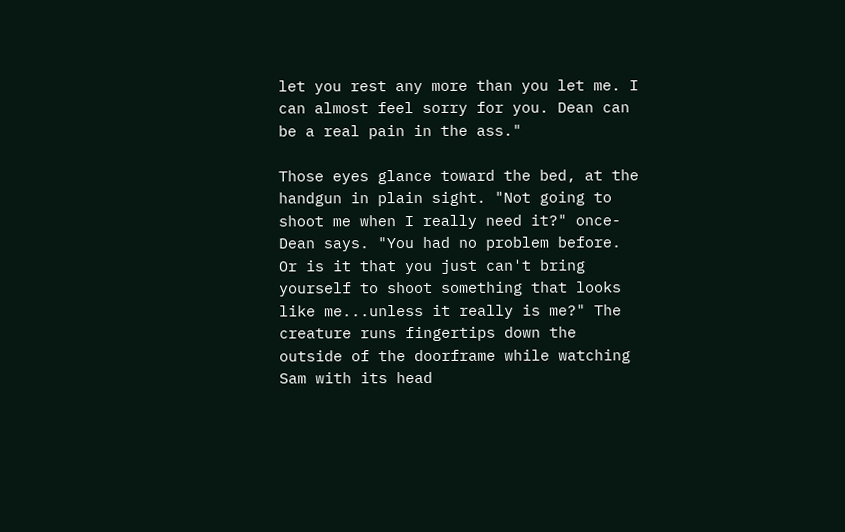let you rest any more than you let me. I can almost feel sorry for you. Dean can be a real pain in the ass."

Those eyes glance toward the bed, at the handgun in plain sight. "Not going to shoot me when I really need it?" once-Dean says. "You had no problem before. Or is it that you just can't bring yourself to shoot something that looks like me...unless it really is me?" The creature runs fingertips down the outside of the doorframe while watching Sam with its head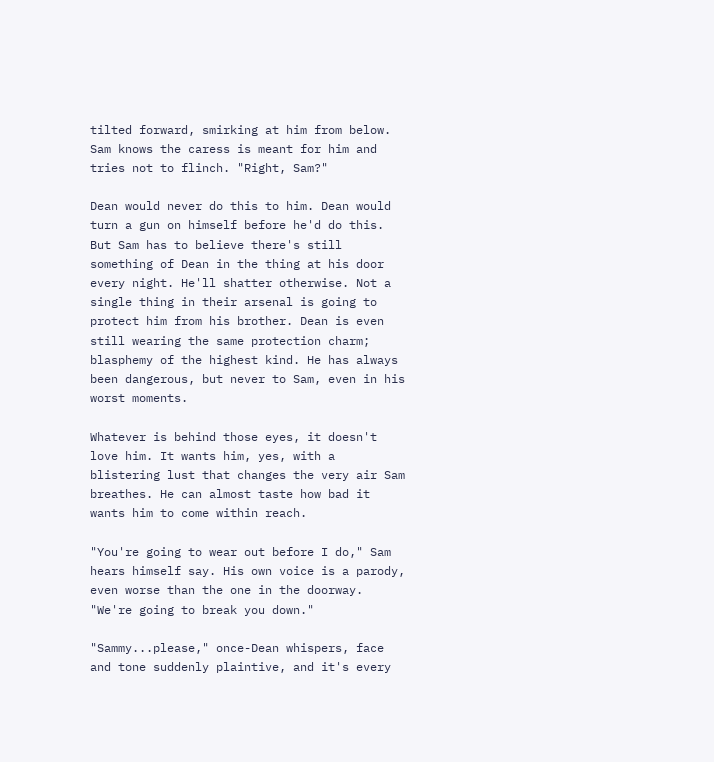tilted forward, smirking at him from below. Sam knows the caress is meant for him and tries not to flinch. "Right, Sam?"

Dean would never do this to him. Dean would turn a gun on himself before he'd do this. But Sam has to believe there's still something of Dean in the thing at his door every night. He'll shatter otherwise. Not a single thing in their arsenal is going to protect him from his brother. Dean is even still wearing the same protection charm; blasphemy of the highest kind. He has always been dangerous, but never to Sam, even in his worst moments.

Whatever is behind those eyes, it doesn't love him. It wants him, yes, with a blistering lust that changes the very air Sam breathes. He can almost taste how bad it wants him to come within reach.

"You're going to wear out before I do," Sam hears himself say. His own voice is a parody, even worse than the one in the doorway. "We're going to break you down."

"Sammy...please," once-Dean whispers, face and tone suddenly plaintive, and it's every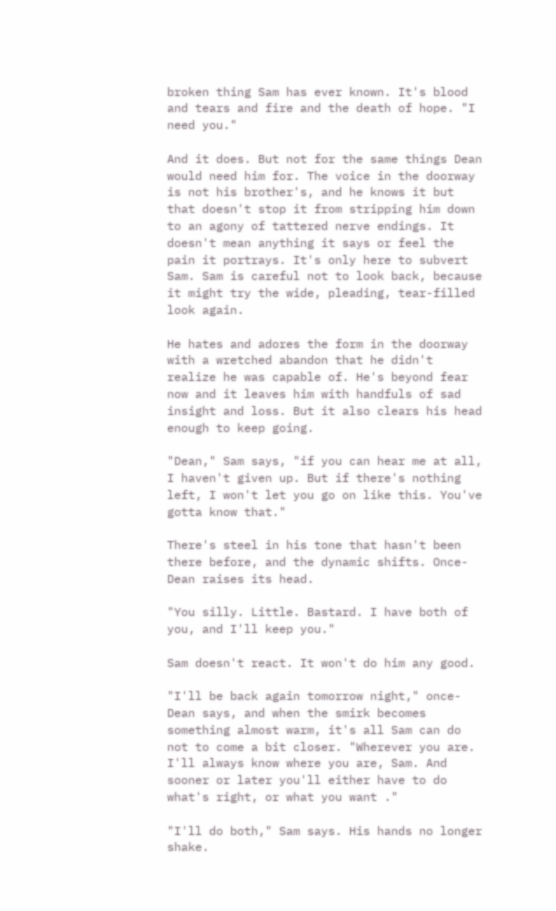broken thing Sam has ever known. It's blood and tears and fire and the death of hope. "I need you."

And it does. But not for the same things Dean would need him for. The voice in the doorway is not his brother's, and he knows it but that doesn't stop it from stripping him down to an agony of tattered nerve endings. It doesn't mean anything it says or feel the pain it portrays. It's only here to subvert Sam. Sam is careful not to look back, because it might try the wide, pleading, tear-filled look again.

He hates and adores the form in the doorway with a wretched abandon that he didn't realize he was capable of. He's beyond fear now and it leaves him with handfuls of sad insight and loss. But it also clears his head enough to keep going.

"Dean," Sam says, "if you can hear me at all, I haven't given up. But if there's nothing left, I won't let you go on like this. You've gotta know that."

There's steel in his tone that hasn't been there before, and the dynamic shifts. Once-Dean raises its head.

"You silly. Little. Bastard. I have both of you, and I'll keep you."

Sam doesn't react. It won't do him any good.

"I'll be back again tomorrow night," once-Dean says, and when the smirk becomes something almost warm, it's all Sam can do not to come a bit closer. "Wherever you are. I'll always know where you are, Sam. And sooner or later you'll either have to do what's right, or what you want ."

"I'll do both," Sam says. His hands no longer shake.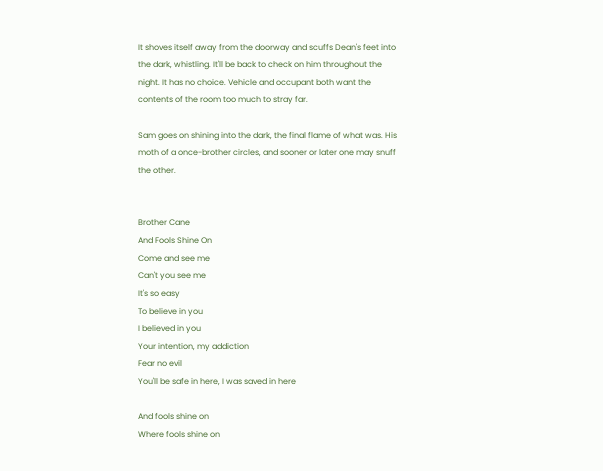It shoves itself away from the doorway and scuffs Dean's feet into the dark, whistling. It'll be back to check on him throughout the night. It has no choice. Vehicle and occupant both want the contents of the room too much to stray far.

Sam goes on shining into the dark, the final flame of what was. His moth of a once-brother circles, and sooner or later one may snuff the other.


Brother Cane
And Fools Shine On
Come and see me
Can't you see me
It's so easy
To believe in you
I believed in you
Your intention, my addiction
Fear no evil
You'll be safe in here, I was saved in here

And fools shine on
Where fools shine on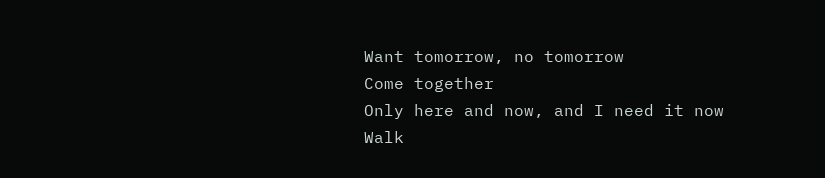Want tomorrow, no tomorrow
Come together
Only here and now, and I need it now
Walk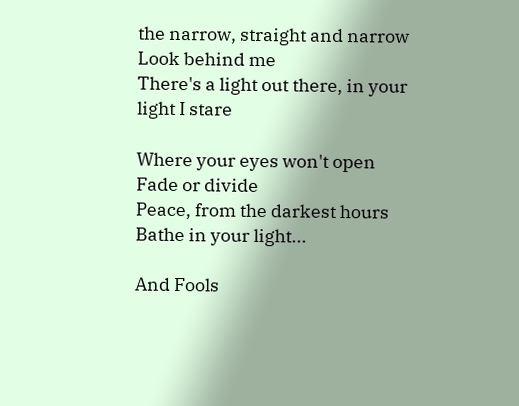the narrow, straight and narrow
Look behind me
There's a light out there, in your light I stare

Where your eyes won't open
Fade or divide
Peace, from the darkest hours
Bathe in your light...

And Fools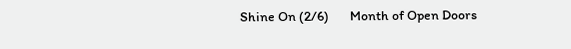Shine On (2/6)       Month of Open Doors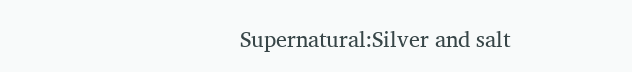Supernatural:Silver and salt